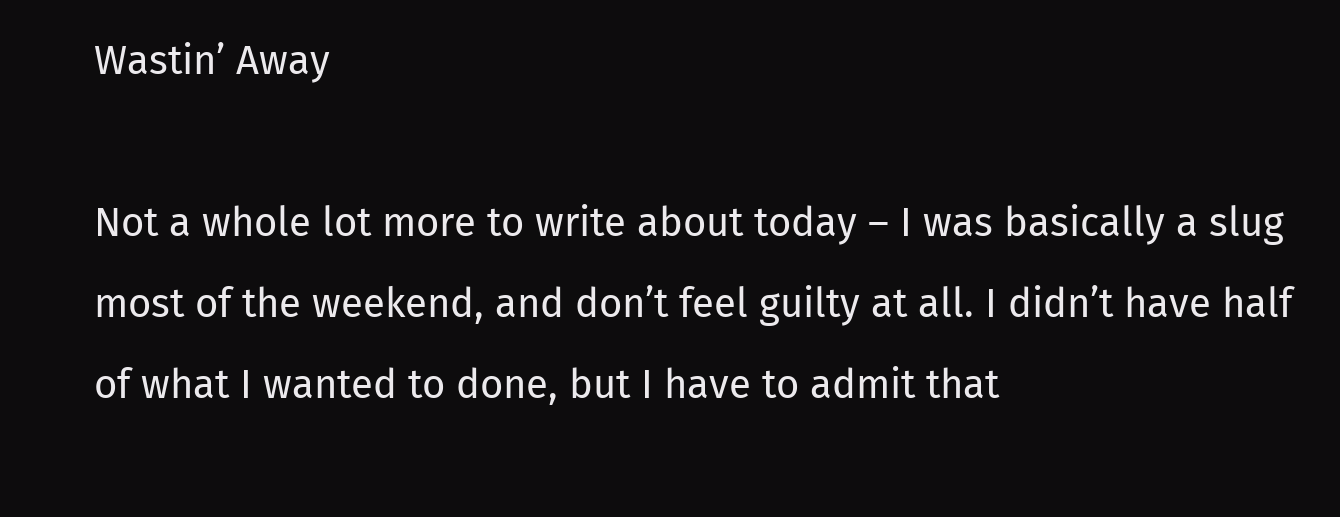Wastin’ Away

Not a whole lot more to write about today – I was basically a slug most of the weekend, and don’t feel guilty at all. I didn’t have half of what I wanted to done, but I have to admit that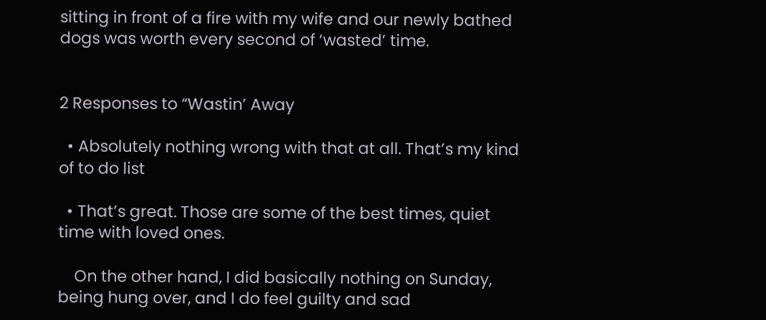sitting in front of a fire with my wife and our newly bathed dogs was worth every second of ‘wasted’ time.


2 Responses to “Wastin’ Away

  • Absolutely nothing wrong with that at all. That’s my kind of to do list

  • That’s great. Those are some of the best times, quiet time with loved ones.

    On the other hand, I did basically nothing on Sunday, being hung over, and I do feel guilty and sad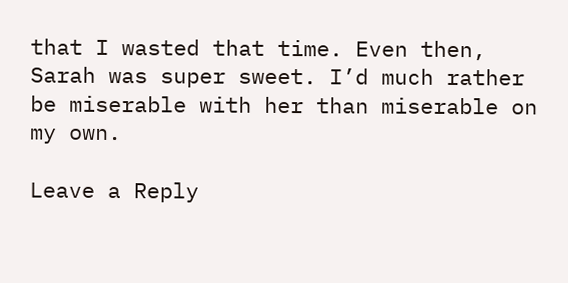that I wasted that time. Even then, Sarah was super sweet. I’d much rather be miserable with her than miserable on my own.

Leave a Reply